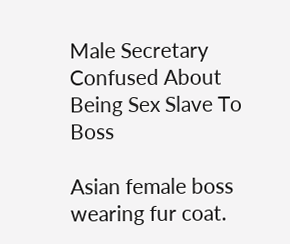Male Secretary Confused About Being Sex Slave To Boss

Asian female boss wearing fur coat.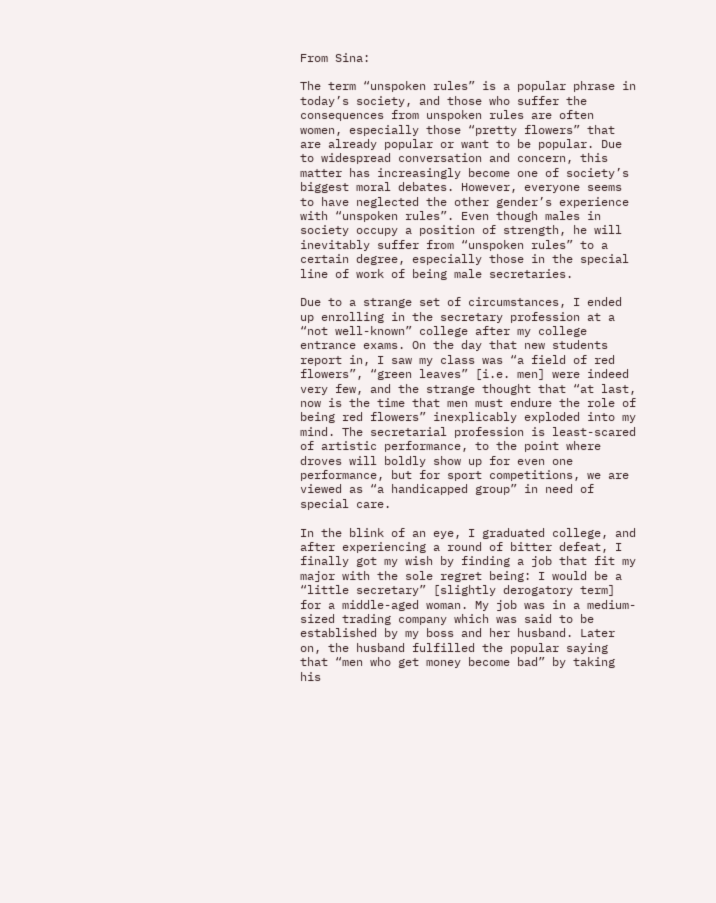From Sina:

The term “unspoken rules” is a popular phrase in today’s society, and those who suffer the consequences from unspoken rules are often women, especially those “pretty flowers” that are already popular or want to be popular. Due to widespread conversation and concern, this matter has increasingly become one of society’s biggest moral debates. However, everyone seems to have neglected the other gender’s experience with “unspoken rules”. Even though males in society occupy a position of strength, he will inevitably suffer from “unspoken rules” to a certain degree, especially those in the special line of work of being male secretaries.

Due to a strange set of circumstances, I ended up enrolling in the secretary profession at a “not well-known” college after my college entrance exams. On the day that new students report in, I saw my class was “a field of red flowers”, “green leaves” [i.e. men] were indeed very few, and the strange thought that “at last, now is the time that men must endure the role of being red flowers” inexplicably exploded into my mind. The secretarial profession is least-scared of artistic performance, to the point where droves will boldly show up for even one performance, but for sport competitions, we are viewed as “a handicapped group” in need of special care.

In the blink of an eye, I graduated college, and after experiencing a round of bitter defeat, I finally got my wish by finding a job that fit my major with the sole regret being: I would be a “little secretary” [slightly derogatory term] for a middle-aged woman. My job was in a medium-sized trading company which was said to be established by my boss and her husband. Later on, the husband fulfilled the popular saying that “men who get money become bad” by taking his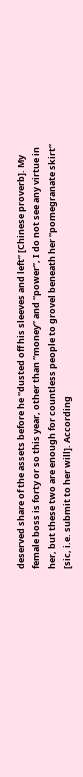deserved share of the assets before he “dusted off his sleeves and left” [Chinese proverb]. My female boss is forty or so this year, other than “money” and “power”, I do not see any virtue in her, but these two are enough for countless people to grovel beneath her “pomegranate skirt” [sic, i.e. submit to her will]. According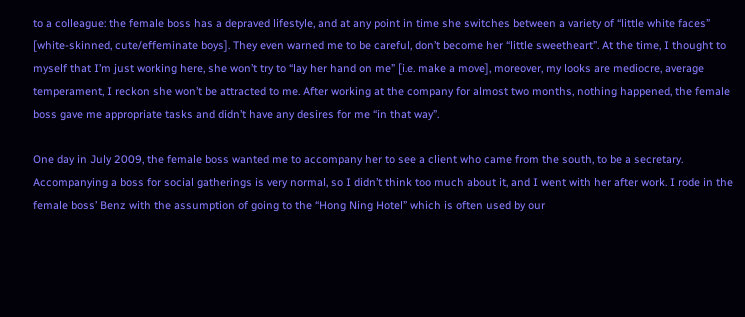to a colleague: the female boss has a depraved lifestyle, and at any point in time she switches between a variety of “little white faces” [white-skinned, cute/effeminate boys]. They even warned me to be careful, don’t become her “little sweetheart”. At the time, I thought to myself that I’m just working here, she won’t try to “lay her hand on me” [i.e. make a move], moreover, my looks are mediocre, average temperament, I reckon she won’t be attracted to me. After working at the company for almost two months, nothing happened, the female boss gave me appropriate tasks and didn’t have any desires for me “in that way”.

One day in July 2009, the female boss wanted me to accompany her to see a client who came from the south, to be a secretary. Accompanying a boss for social gatherings is very normal, so I didn’t think too much about it, and I went with her after work. I rode in the female boss’ Benz with the assumption of going to the “Hong Ning Hotel” which is often used by our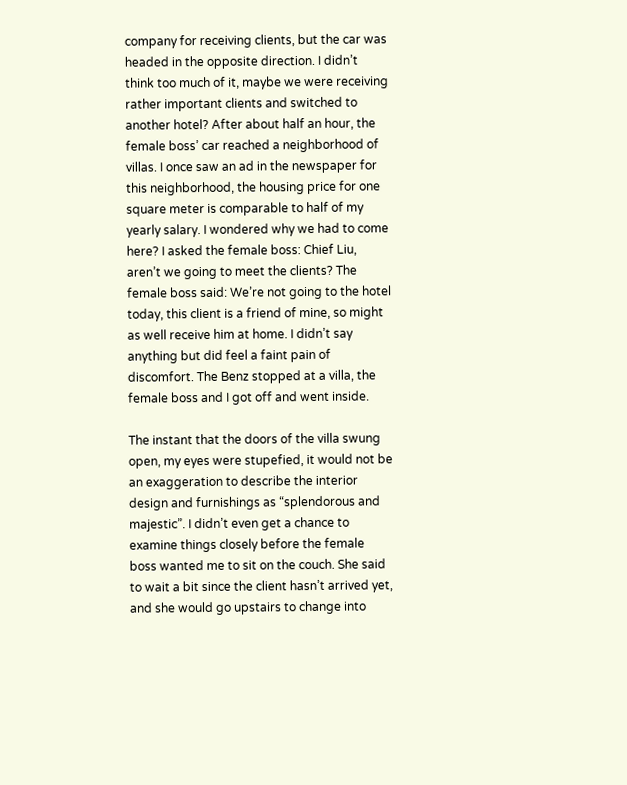company for receiving clients, but the car was headed in the opposite direction. I didn’t think too much of it, maybe we were receiving rather important clients and switched to another hotel? After about half an hour, the female boss’ car reached a neighborhood of villas. I once saw an ad in the newspaper for this neighborhood, the housing price for one square meter is comparable to half of my yearly salary. I wondered why we had to come here? I asked the female boss: Chief Liu, aren’t we going to meet the clients? The female boss said: We’re not going to the hotel today, this client is a friend of mine, so might as well receive him at home. I didn’t say anything but did feel a faint pain of discomfort. The Benz stopped at a villa, the female boss and I got off and went inside.

The instant that the doors of the villa swung open, my eyes were stupefied, it would not be an exaggeration to describe the interior design and furnishings as “splendorous and majestic”. I didn’t even get a chance to examine things closely before the female boss wanted me to sit on the couch. She said to wait a bit since the client hasn’t arrived yet, and she would go upstairs to change into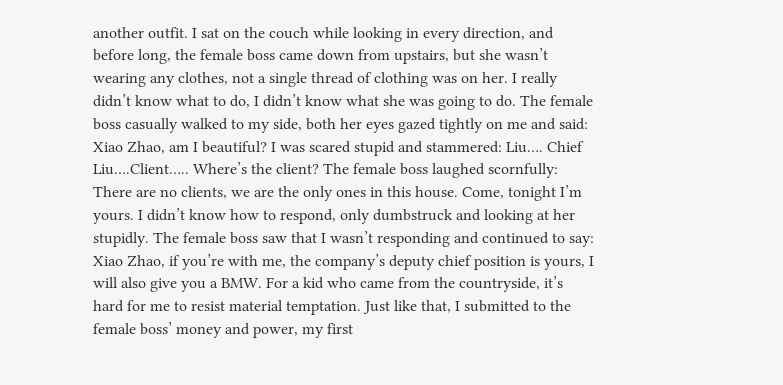another outfit. I sat on the couch while looking in every direction, and before long, the female boss came down from upstairs, but she wasn’t wearing any clothes, not a single thread of clothing was on her. I really didn’t know what to do, I didn’t know what she was going to do. The female boss casually walked to my side, both her eyes gazed tightly on me and said: Xiao Zhao, am I beautiful? I was scared stupid and stammered: Liu…. Chief Liu….Client….. Where’s the client? The female boss laughed scornfully: There are no clients, we are the only ones in this house. Come, tonight I’m yours. I didn’t know how to respond, only dumbstruck and looking at her stupidly. The female boss saw that I wasn’t responding and continued to say: Xiao Zhao, if you’re with me, the company’s deputy chief position is yours, I will also give you a BMW. For a kid who came from the countryside, it’s hard for me to resist material temptation. Just like that, I submitted to the female boss’ money and power, my first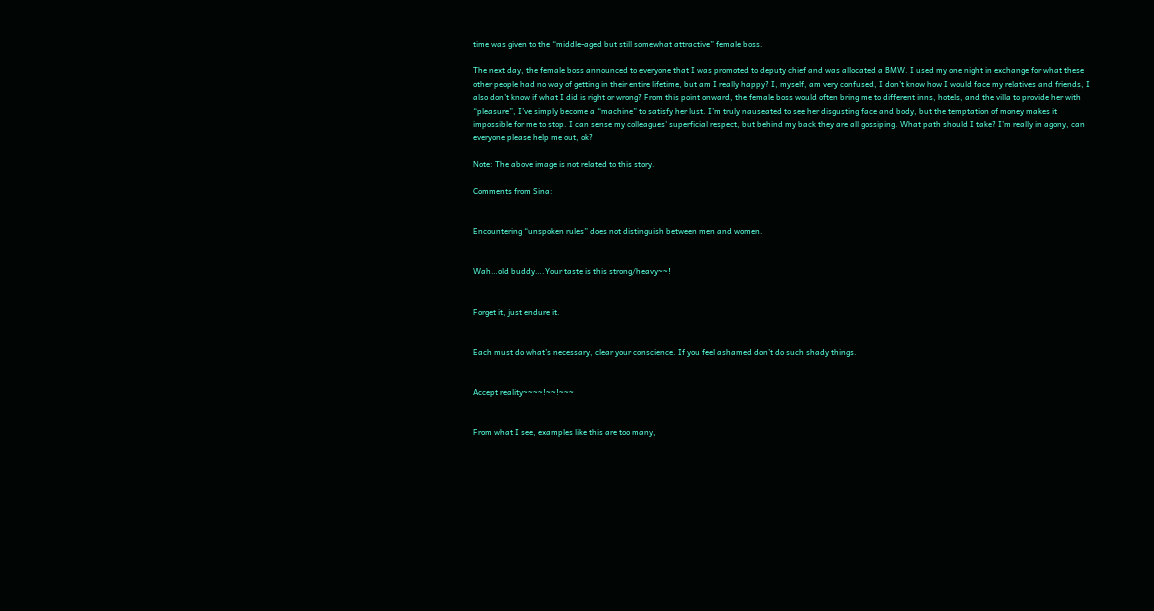time was given to the “middle-aged but still somewhat attractive” female boss.

The next day, the female boss announced to everyone that I was promoted to deputy chief and was allocated a BMW. I used my one night in exchange for what these other people had no way of getting in their entire lifetime, but am I really happy? I, myself, am very confused, I don’t know how I would face my relatives and friends, I also don’t know if what I did is right or wrong? From this point onward, the female boss would often bring me to different inns, hotels, and the villa to provide her with “pleasure”, I’ve simply become a “machine” to satisfy her lust. I’m truly nauseated to see her disgusting face and body, but the temptation of money makes it impossible for me to stop. I can sense my colleagues’ superficial respect, but behind my back they are all gossiping. What path should I take? I’m really in agony, can everyone please help me out, ok?

Note: The above image is not related to this story.

Comments from Sina:


Encountering “unspoken rules” does not distinguish between men and women.


Wah…old buddy….Your taste is this strong/heavy~~!


Forget it, just endure it.


Each must do what’s necessary, clear your conscience. If you feel ashamed don’t do such shady things.


Accept reality~~~~!~~!~~~


From what I see, examples like this are too many,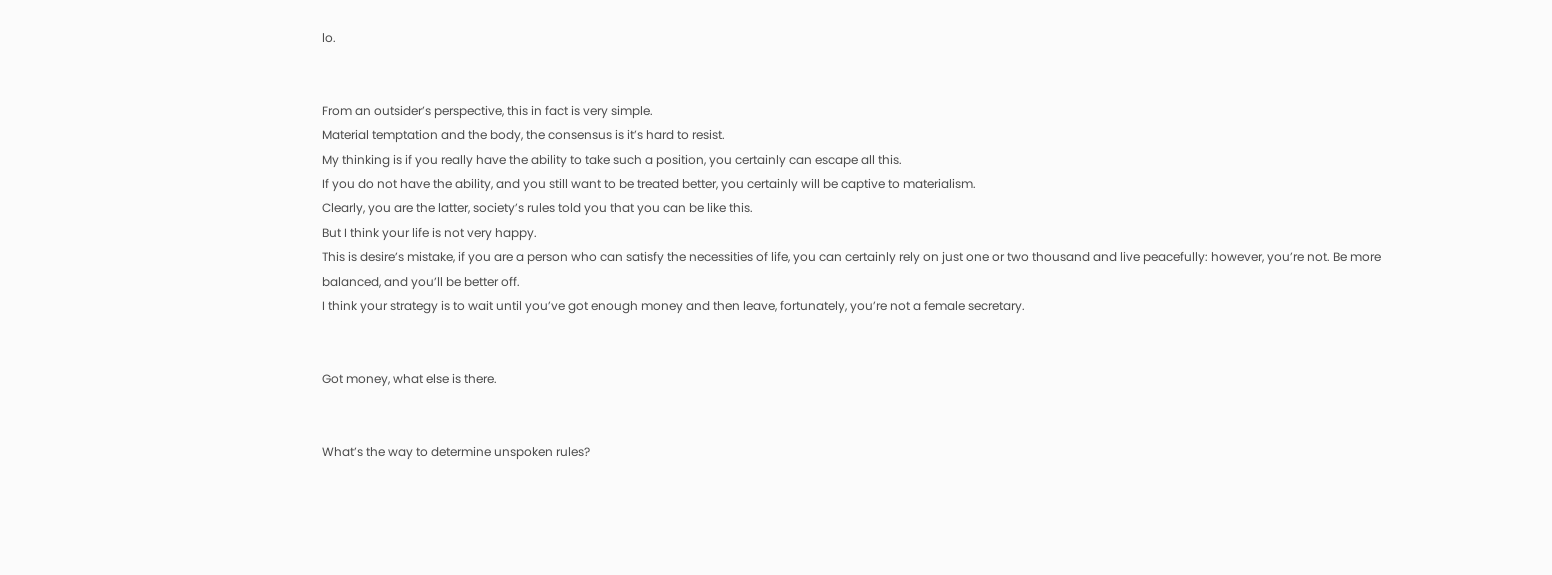lo.


From an outsider’s perspective, this in fact is very simple.
Material temptation and the body, the consensus is it’s hard to resist.
My thinking is if you really have the ability to take such a position, you certainly can escape all this.
If you do not have the ability, and you still want to be treated better, you certainly will be captive to materialism.
Clearly, you are the latter, society’s rules told you that you can be like this.
But I think your life is not very happy.
This is desire’s mistake, if you are a person who can satisfy the necessities of life, you can certainly rely on just one or two thousand and live peacefully: however, you’re not. Be more balanced, and you’ll be better off.
I think your strategy is to wait until you’ve got enough money and then leave, fortunately, you’re not a female secretary.


Got money, what else is there.


What’s the way to determine unspoken rules?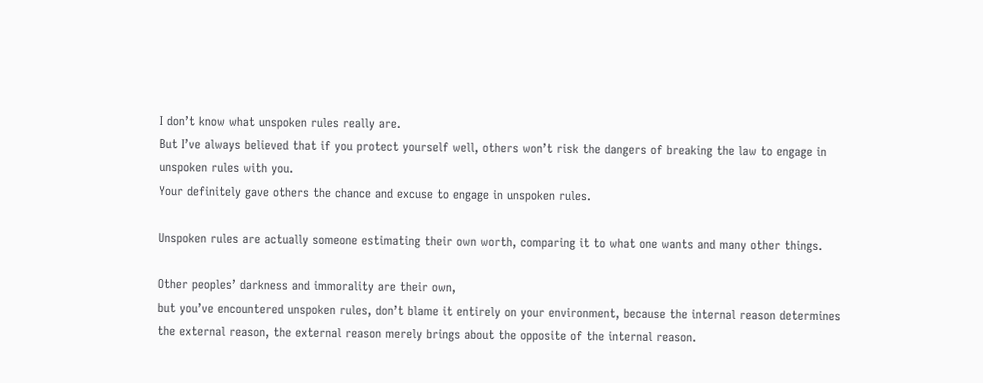I don’t know what unspoken rules really are.
But I’ve always believed that if you protect yourself well, others won’t risk the dangers of breaking the law to engage in unspoken rules with you.
Your definitely gave others the chance and excuse to engage in unspoken rules.

Unspoken rules are actually someone estimating their own worth, comparing it to what one wants and many other things.

Other peoples’ darkness and immorality are their own,
but you’ve encountered unspoken rules, don’t blame it entirely on your environment, because the internal reason determines the external reason, the external reason merely brings about the opposite of the internal reason.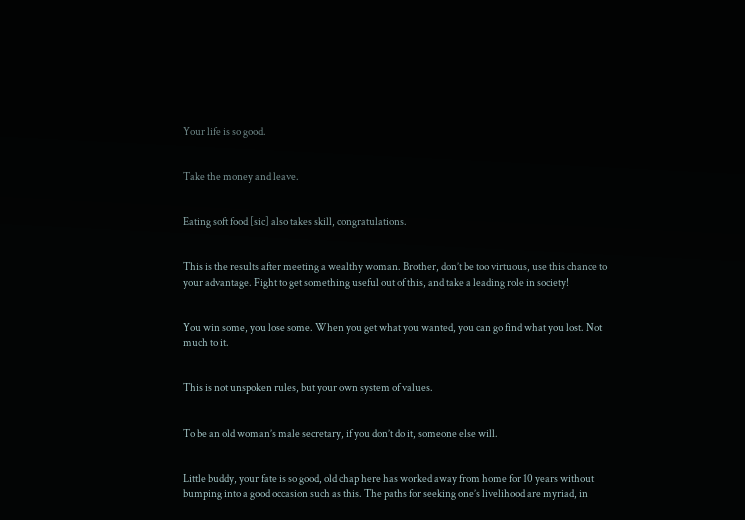Your life is so good.


Take the money and leave.


Eating soft food [sic] also takes skill, congratulations.


This is the results after meeting a wealthy woman. Brother, don’t be too virtuous, use this chance to your advantage. Fight to get something useful out of this, and take a leading role in society!


You win some, you lose some. When you get what you wanted, you can go find what you lost. Not much to it.


This is not unspoken rules, but your own system of values.


To be an old woman’s male secretary, if you don’t do it, someone else will.


Little buddy, your fate is so good, old chap here has worked away from home for 10 years without bumping into a good occasion such as this. The paths for seeking one’s livelihood are myriad, in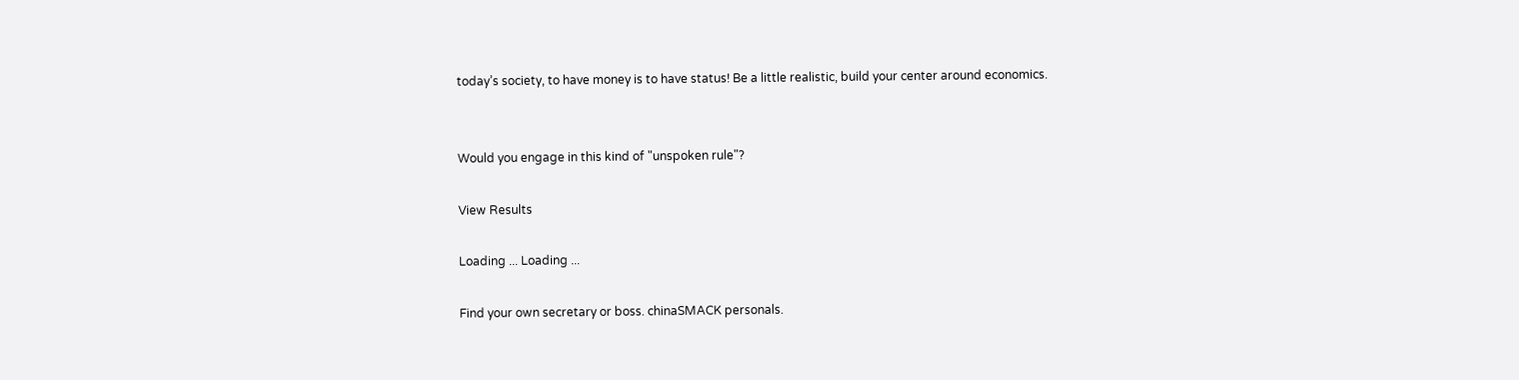today’s society, to have money is to have status! Be a little realistic, build your center around economics.


Would you engage in this kind of "unspoken rule"?

View Results

Loading ... Loading ...

Find your own secretary or boss. chinaSMACK personals.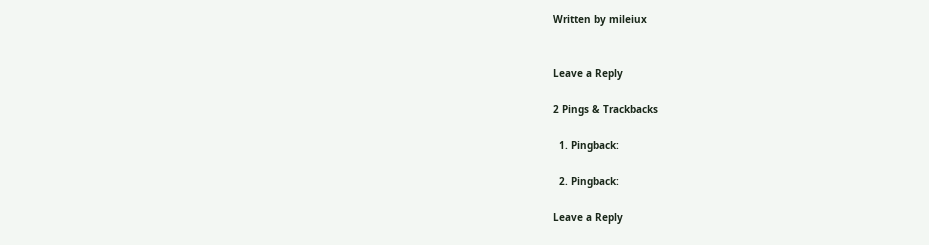Written by mileiux


Leave a Reply

2 Pings & Trackbacks

  1. Pingback:

  2. Pingback:

Leave a Reply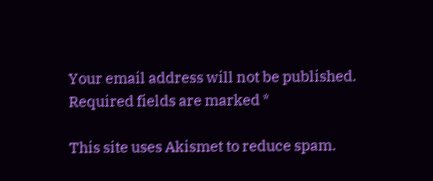Your email address will not be published. Required fields are marked *

This site uses Akismet to reduce spam.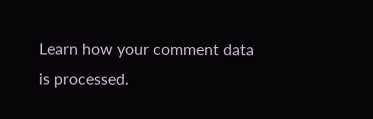Learn how your comment data is processed.